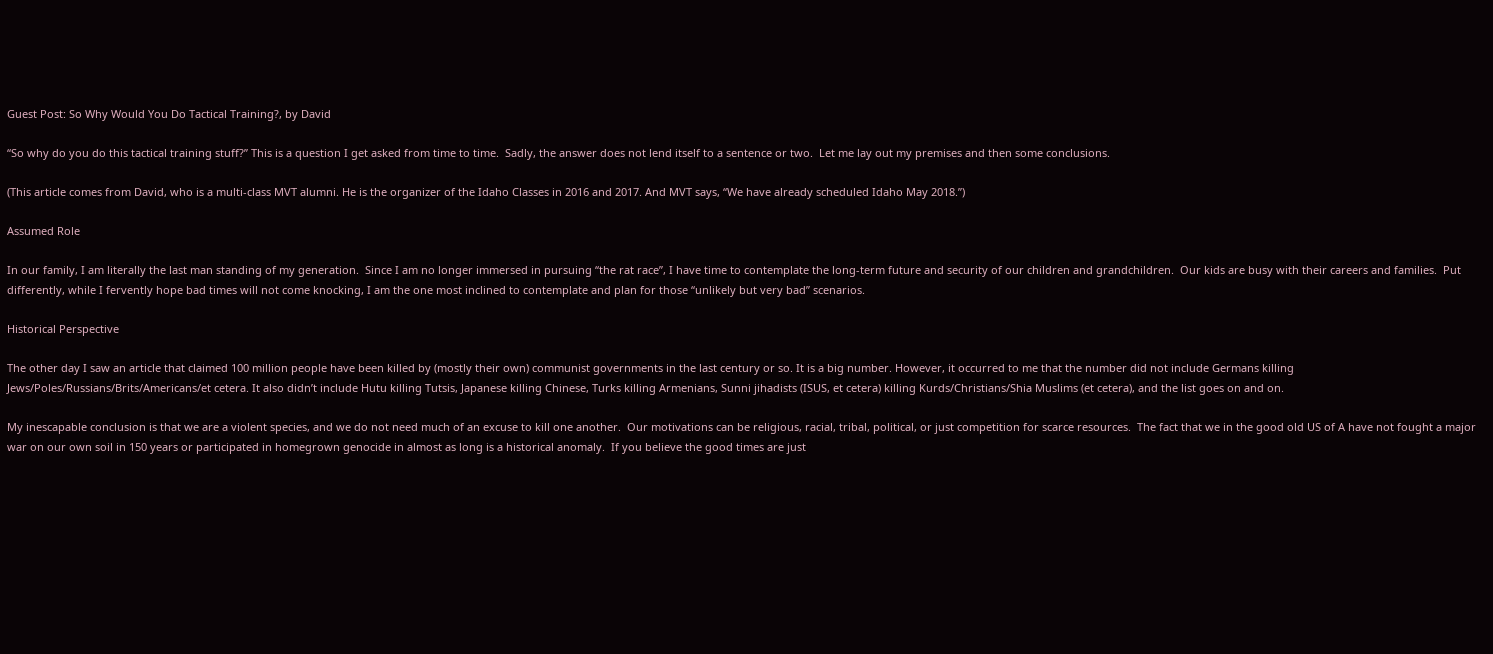Guest Post: So Why Would You Do Tactical Training?, by David

“So why do you do this tactical training stuff?” This is a question I get asked from time to time.  Sadly, the answer does not lend itself to a sentence or two.  Let me lay out my premises and then some conclusions.

(This article comes from David, who is a multi-class MVT alumni. He is the organizer of the Idaho Classes in 2016 and 2017. And MVT says, “We have already scheduled Idaho May 2018.”)

Assumed Role

In our family, I am literally the last man standing of my generation.  Since I am no longer immersed in pursuing “the rat race”, I have time to contemplate the long-term future and security of our children and grandchildren.  Our kids are busy with their careers and families.  Put differently, while I fervently hope bad times will not come knocking, I am the one most inclined to contemplate and plan for those “unlikely but very bad” scenarios.

Historical Perspective

The other day I saw an article that claimed 100 million people have been killed by (mostly their own) communist governments in the last century or so. It is a big number. However, it occurred to me that the number did not include Germans killing Jews/Poles/Russians/Brits/Americans/et cetera. It also didn’t include Hutu killing Tutsis, Japanese killing Chinese, Turks killing Armenians, Sunni jihadists (ISUS, et cetera) killing Kurds/Christians/Shia Muslims (et cetera), and the list goes on and on.

My inescapable conclusion is that we are a violent species, and we do not need much of an excuse to kill one another.  Our motivations can be religious, racial, tribal, political, or just competition for scarce resources.  The fact that we in the good old US of A have not fought a major war on our own soil in 150 years or participated in homegrown genocide in almost as long is a historical anomaly.  If you believe the good times are just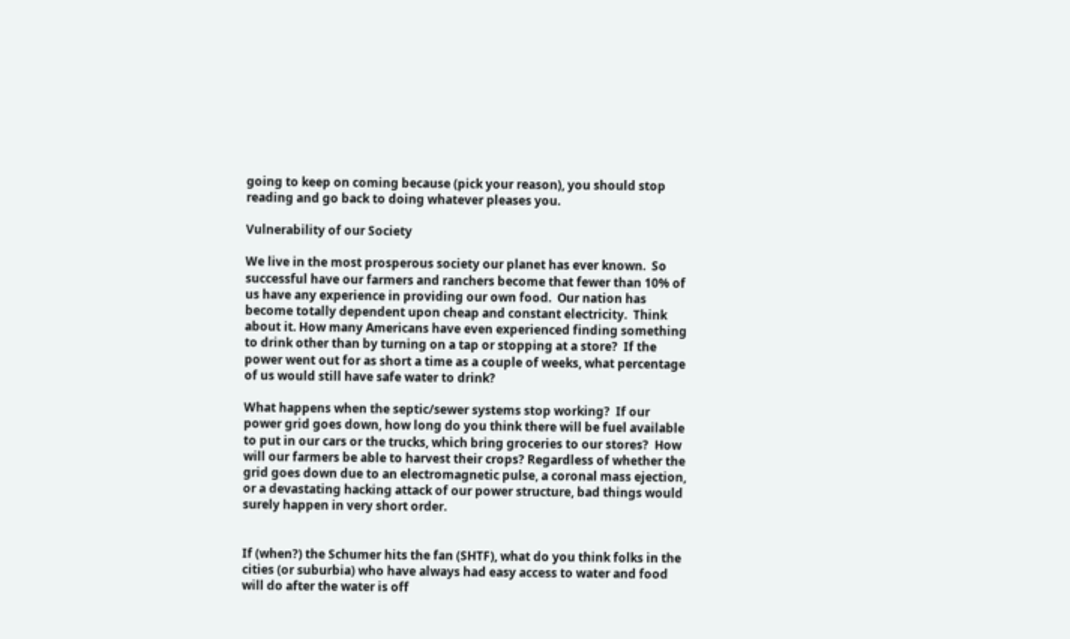going to keep on coming because (pick your reason), you should stop reading and go back to doing whatever pleases you.

Vulnerability of our Society

We live in the most prosperous society our planet has ever known.  So successful have our farmers and ranchers become that fewer than 10% of us have any experience in providing our own food.  Our nation has become totally dependent upon cheap and constant electricity.  Think about it. How many Americans have even experienced finding something to drink other than by turning on a tap or stopping at a store?  If the power went out for as short a time as a couple of weeks, what percentage of us would still have safe water to drink?

What happens when the septic/sewer systems stop working?  If our power grid goes down, how long do you think there will be fuel available to put in our cars or the trucks, which bring groceries to our stores?  How will our farmers be able to harvest their crops? Regardless of whether the grid goes down due to an electromagnetic pulse, a coronal mass ejection, or a devastating hacking attack of our power structure, bad things would surely happen in very short order.


If (when?) the Schumer hits the fan (SHTF), what do you think folks in the cities (or suburbia) who have always had easy access to water and food will do after the water is off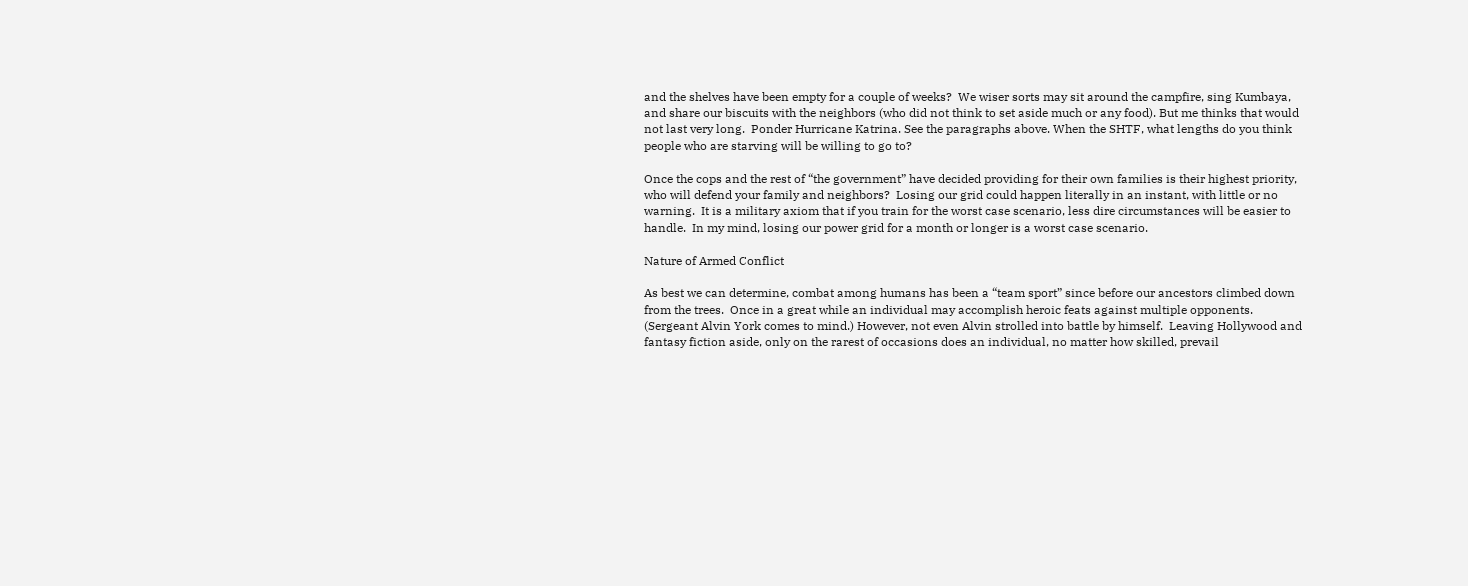and the shelves have been empty for a couple of weeks?  We wiser sorts may sit around the campfire, sing Kumbaya, and share our biscuits with the neighbors (who did not think to set aside much or any food). But me thinks that would not last very long.  Ponder Hurricane Katrina. See the paragraphs above. When the SHTF, what lengths do you think people who are starving will be willing to go to?

Once the cops and the rest of “the government” have decided providing for their own families is their highest priority, who will defend your family and neighbors?  Losing our grid could happen literally in an instant, with little or no warning.  It is a military axiom that if you train for the worst case scenario, less dire circumstances will be easier to handle.  In my mind, losing our power grid for a month or longer is a worst case scenario.

Nature of Armed Conflict

As best we can determine, combat among humans has been a “team sport” since before our ancestors climbed down from the trees.  Once in a great while an individual may accomplish heroic feats against multiple opponents. (Sergeant Alvin York comes to mind.) However, not even Alvin strolled into battle by himself.  Leaving Hollywood and fantasy fiction aside, only on the rarest of occasions does an individual, no matter how skilled, prevail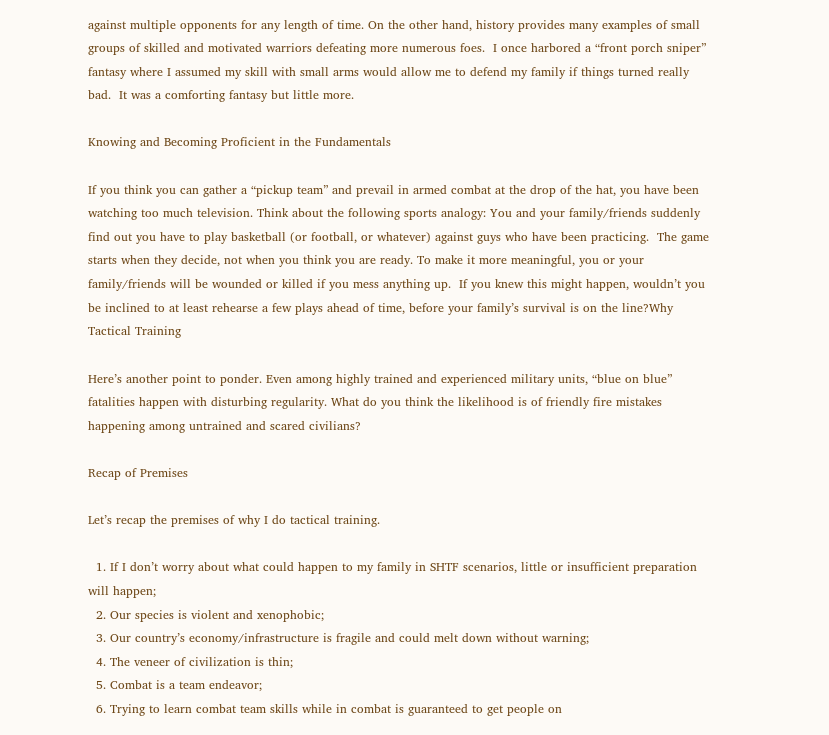against multiple opponents for any length of time. On the other hand, history provides many examples of small groups of skilled and motivated warriors defeating more numerous foes.  I once harbored a “front porch sniper” fantasy where I assumed my skill with small arms would allow me to defend my family if things turned really bad.  It was a comforting fantasy but little more.

Knowing and Becoming Proficient in the Fundamentals

If you think you can gather a “pickup team” and prevail in armed combat at the drop of the hat, you have been watching too much television. Think about the following sports analogy: You and your family/friends suddenly find out you have to play basketball (or football, or whatever) against guys who have been practicing.  The game starts when they decide, not when you think you are ready. To make it more meaningful, you or your family/friends will be wounded or killed if you mess anything up.  If you knew this might happen, wouldn’t you be inclined to at least rehearse a few plays ahead of time, before your family’s survival is on the line?Why Tactical Training

Here’s another point to ponder. Even among highly trained and experienced military units, “blue on blue” fatalities happen with disturbing regularity. What do you think the likelihood is of friendly fire mistakes happening among untrained and scared civilians?

Recap of Premises

Let’s recap the premises of why I do tactical training.

  1. If I don’t worry about what could happen to my family in SHTF scenarios, little or insufficient preparation will happen;
  2. Our species is violent and xenophobic;
  3. Our country’s economy/infrastructure is fragile and could melt down without warning;
  4. The veneer of civilization is thin;
  5. Combat is a team endeavor;
  6. Trying to learn combat team skills while in combat is guaranteed to get people on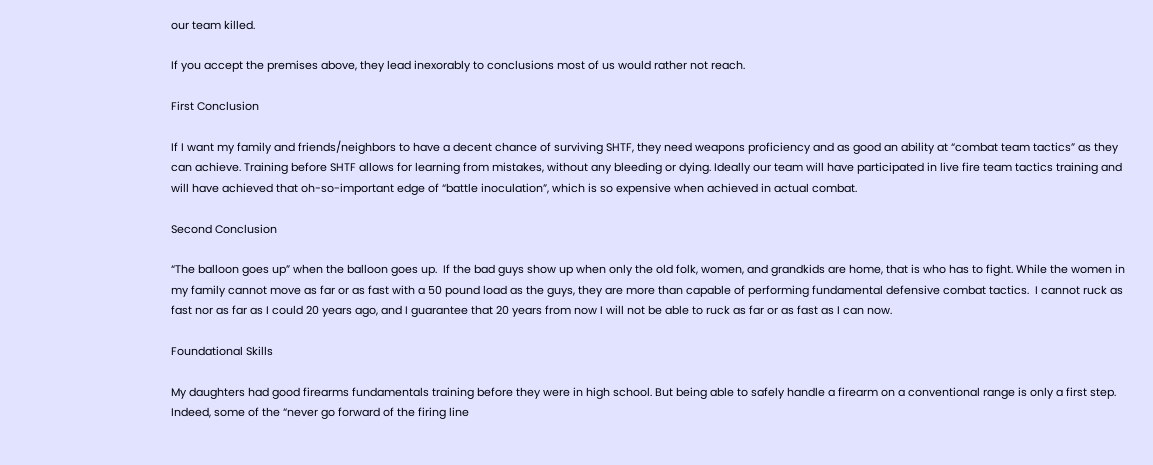our team killed.

If you accept the premises above, they lead inexorably to conclusions most of us would rather not reach.

First Conclusion

If I want my family and friends/neighbors to have a decent chance of surviving SHTF, they need weapons proficiency and as good an ability at “combat team tactics” as they can achieve. Training before SHTF allows for learning from mistakes, without any bleeding or dying. Ideally our team will have participated in live fire team tactics training and will have achieved that oh-so-important edge of “battle inoculation”, which is so expensive when achieved in actual combat.

Second Conclusion

“The balloon goes up” when the balloon goes up.  If the bad guys show up when only the old folk, women, and grandkids are home, that is who has to fight. While the women in my family cannot move as far or as fast with a 50 pound load as the guys, they are more than capable of performing fundamental defensive combat tactics.  I cannot ruck as fast nor as far as I could 20 years ago, and I guarantee that 20 years from now I will not be able to ruck as far or as fast as I can now.

Foundational Skills

My daughters had good firearms fundamentals training before they were in high school. But being able to safely handle a firearm on a conventional range is only a first step. Indeed, some of the “never go forward of the firing line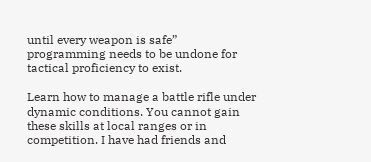until every weapon is safe” programming needs to be undone for tactical proficiency to exist.

Learn how to manage a battle rifle under dynamic conditions. You cannot gain these skills at local ranges or in competition. I have had friends and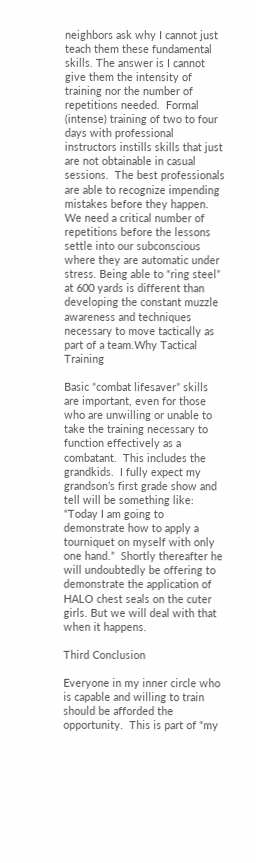neighbors ask why I cannot just teach them these fundamental skills. The answer is I cannot give them the intensity of training nor the number of repetitions needed.  Formal (intense) training of two to four days with professional instructors instills skills that just are not obtainable in casual sessions.  The best professionals are able to recognize impending mistakes before they happen.  We need a critical number of repetitions before the lessons settle into our subconscious where they are automatic under stress. Being able to “ring steel” at 600 yards is different than developing the constant muzzle awareness and techniques necessary to move tactically as part of a team.Why Tactical Training

Basic “combat lifesaver” skills are important, even for those who are unwilling or unable to take the training necessary to function effectively as a combatant.  This includes the grandkids.  I fully expect my grandson’s first grade show and tell will be something like: “Today I am going to demonstrate how to apply a tourniquet on myself with only one hand.”  Shortly thereafter he will undoubtedly be offering to demonstrate the application of HALO chest seals on the cuter girls. But we will deal with that when it happens.

Third Conclusion

Everyone in my inner circle who is capable and willing to train should be afforded the opportunity.  This is part of “my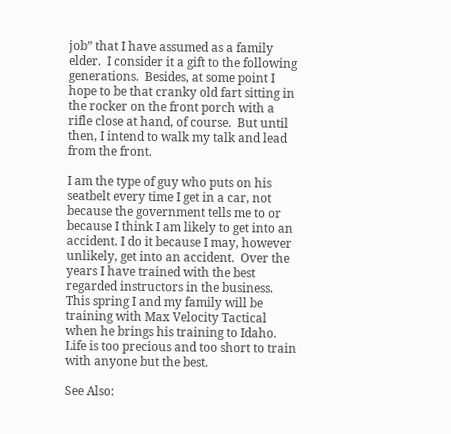job” that I have assumed as a family elder.  I consider it a gift to the following generations.  Besides, at some point I hope to be that cranky old fart sitting in the rocker on the front porch with a rifle close at hand, of course.  But until then, I intend to walk my talk and lead from the front.

I am the type of guy who puts on his seatbelt every time I get in a car, not because the government tells me to or because I think I am likely to get into an accident. I do it because I may, however unlikely, get into an accident.  Over the years I have trained with the best regarded instructors in the business. This spring I and my family will be training with Max Velocity Tactical when he brings his training to Idaho.  Life is too precious and too short to train with anyone but the best.

See Also: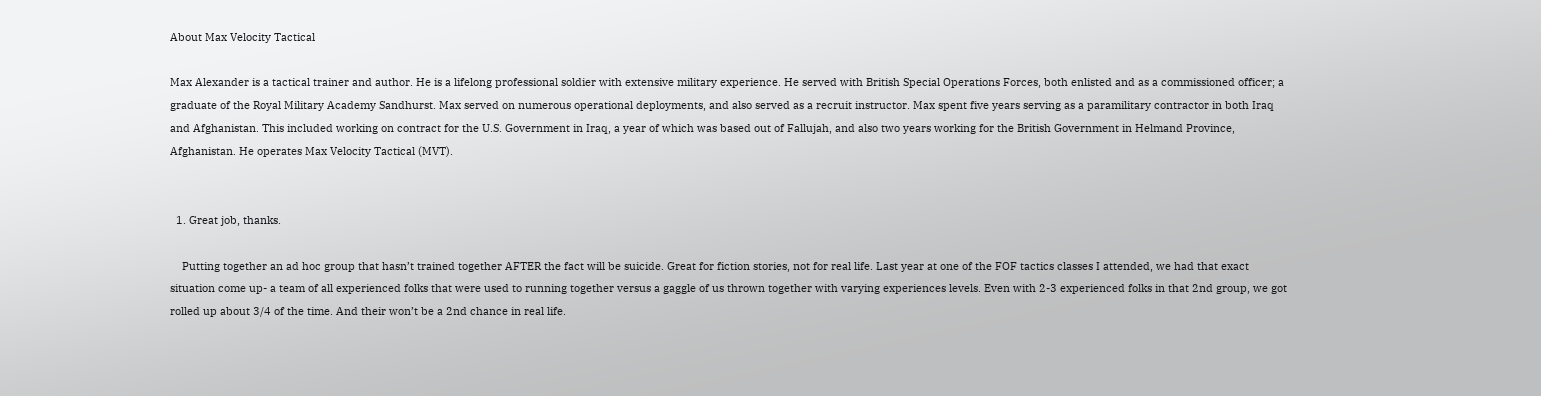About Max Velocity Tactical

Max Alexander is a tactical trainer and author. He is a lifelong professional soldier with extensive military experience. He served with British Special Operations Forces, both enlisted and as a commissioned officer; a graduate of the Royal Military Academy Sandhurst. Max served on numerous operational deployments, and also served as a recruit instructor. Max spent five years serving as a paramilitary contractor in both Iraq and Afghanistan. This included working on contract for the U.S. Government in Iraq, a year of which was based out of Fallujah, and also two years working for the British Government in Helmand Province, Afghanistan. He operates Max Velocity Tactical (MVT).


  1. Great job, thanks.

    Putting together an ad hoc group that hasn’t trained together AFTER the fact will be suicide. Great for fiction stories, not for real life. Last year at one of the FOF tactics classes I attended, we had that exact situation come up- a team of all experienced folks that were used to running together versus a gaggle of us thrown together with varying experiences levels. Even with 2-3 experienced folks in that 2nd group, we got rolled up about 3/4 of the time. And their won’t be a 2nd chance in real life.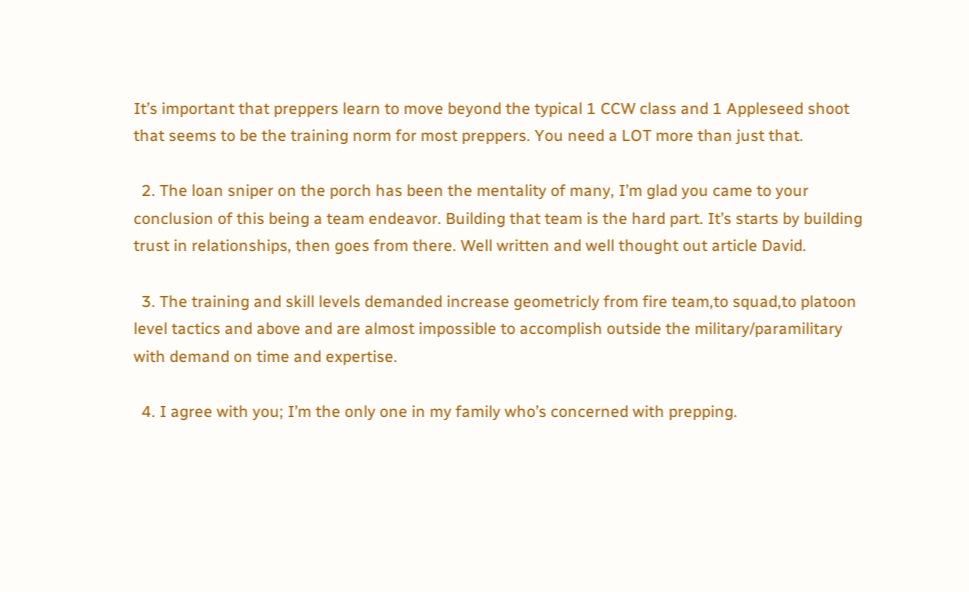It’s important that preppers learn to move beyond the typical 1 CCW class and 1 Appleseed shoot that seems to be the training norm for most preppers. You need a LOT more than just that.

  2. The loan sniper on the porch has been the mentality of many, I’m glad you came to your conclusion of this being a team endeavor. Building that team is the hard part. It’s starts by building trust in relationships, then goes from there. Well written and well thought out article David.

  3. The training and skill levels demanded increase geometricly from fire team,to squad,to platoon level tactics and above and are almost impossible to accomplish outside the military/paramilitary with demand on time and expertise.

  4. I agree with you; I’m the only one in my family who’s concerned with prepping.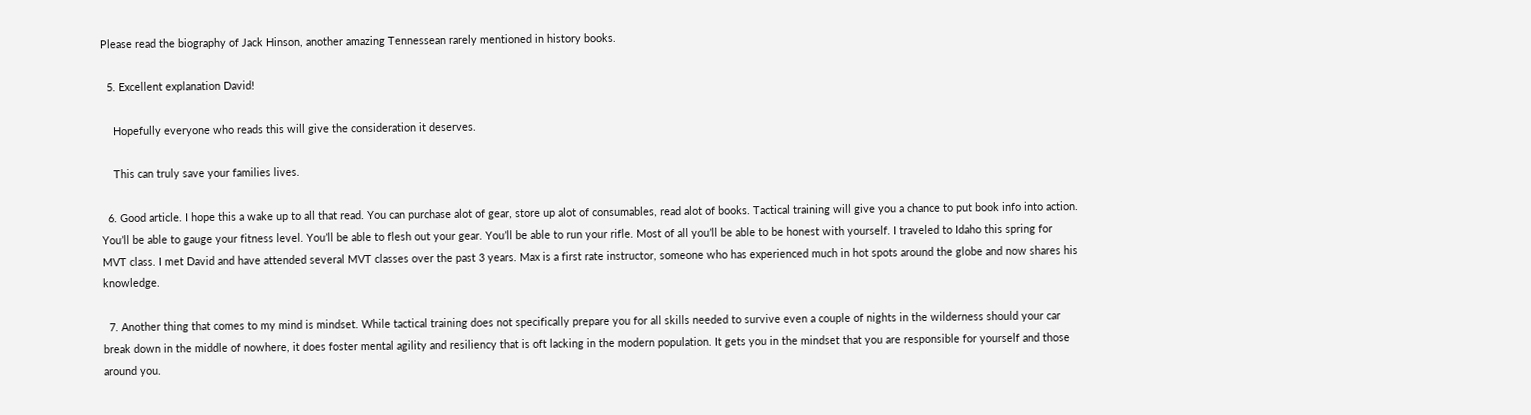Please read the biography of Jack Hinson, another amazing Tennessean rarely mentioned in history books.

  5. Excellent explanation David!

    Hopefully everyone who reads this will give the consideration it deserves.

    This can truly save your families lives.

  6. Good article. I hope this a wake up to all that read. You can purchase alot of gear, store up alot of consumables, read alot of books. Tactical training will give you a chance to put book info into action. You’ll be able to gauge your fitness level. You’ll be able to flesh out your gear. You’ll be able to run your rifle. Most of all you’ll be able to be honest with yourself. I traveled to Idaho this spring for MVT class. I met David and have attended several MVT classes over the past 3 years. Max is a first rate instructor, someone who has experienced much in hot spots around the globe and now shares his knowledge.

  7. Another thing that comes to my mind is mindset. While tactical training does not specifically prepare you for all skills needed to survive even a couple of nights in the wilderness should your car break down in the middle of nowhere, it does foster mental agility and resiliency that is oft lacking in the modern population. It gets you in the mindset that you are responsible for yourself and those around you.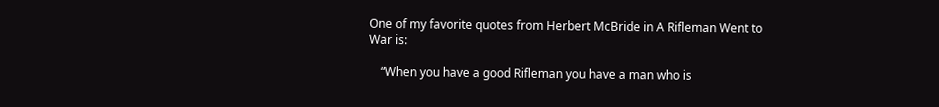One of my favorite quotes from Herbert McBride in A Rifleman Went to War is:

    “When you have a good Rifleman you have a man who is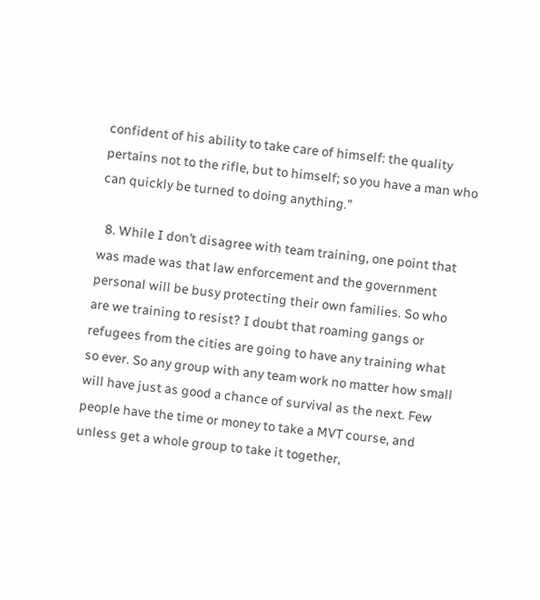confident of his ability to take care of himself: the quality pertains not to the rifle, but to himself; so you have a man who can quickly be turned to doing anything.”

  8. While I don’t disagree with team training, one point that was made was that law enforcement and the government personal will be busy protecting their own families. So who are we training to resist? I doubt that roaming gangs or refugees from the cities are going to have any training what so ever. So any group with any team work no matter how small will have just as good a chance of survival as the next. Few people have the time or money to take a MVT course, and unless get a whole group to take it together,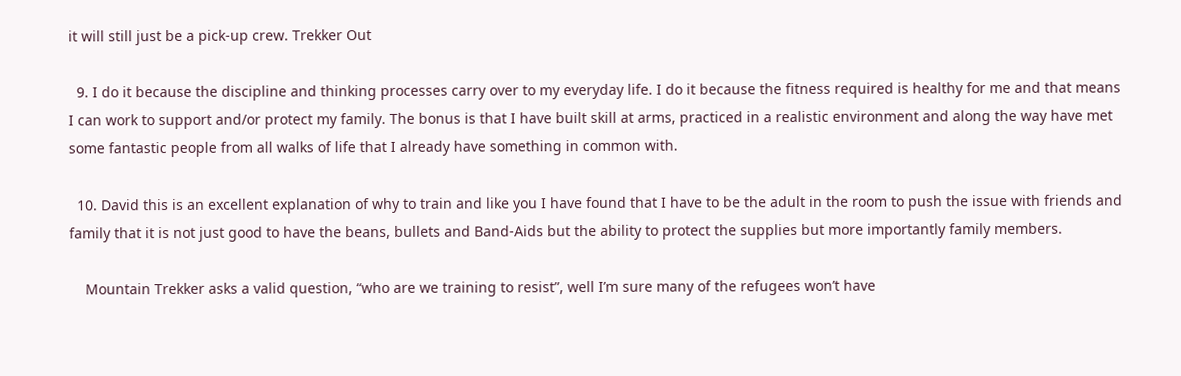it will still just be a pick-up crew. Trekker Out

  9. I do it because the discipline and thinking processes carry over to my everyday life. I do it because the fitness required is healthy for me and that means I can work to support and/or protect my family. The bonus is that I have built skill at arms, practiced in a realistic environment and along the way have met some fantastic people from all walks of life that I already have something in common with.

  10. David this is an excellent explanation of why to train and like you I have found that I have to be the adult in the room to push the issue with friends and family that it is not just good to have the beans, bullets and Band-Aids but the ability to protect the supplies but more importantly family members.

    Mountain Trekker asks a valid question, “who are we training to resist”, well I’m sure many of the refugees won’t have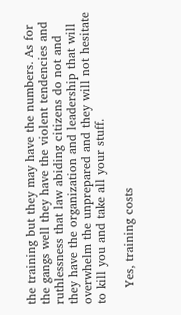the training but they may have the numbers. As for the gangs well they have the violent tendencies and ruthlessness that law abiding citizens do not and they have the organization and leadership that will overwhelm the unprepared and they will not hesitate to kill you and take all your stuff.

    Yes, training costs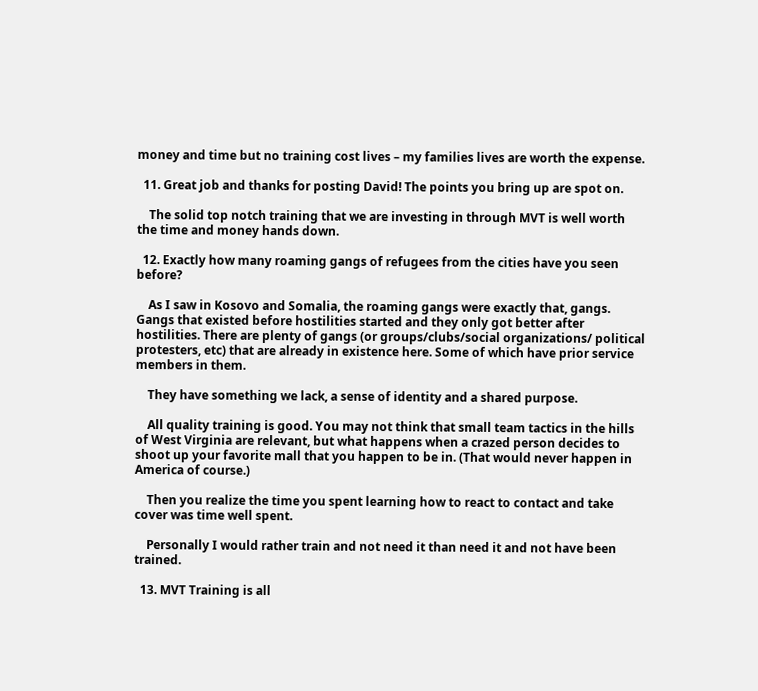money and time but no training cost lives – my families lives are worth the expense.

  11. Great job and thanks for posting David! The points you bring up are spot on.

    The solid top notch training that we are investing in through MVT is well worth the time and money hands down.

  12. Exactly how many roaming gangs of refugees from the cities have you seen before?

    As I saw in Kosovo and Somalia, the roaming gangs were exactly that, gangs. Gangs that existed before hostilities started and they only got better after hostilities. There are plenty of gangs (or groups/clubs/social organizations/ political protesters, etc) that are already in existence here. Some of which have prior service members in them.

    They have something we lack, a sense of identity and a shared purpose.

    All quality training is good. You may not think that small team tactics in the hills of West Virginia are relevant, but what happens when a crazed person decides to shoot up your favorite mall that you happen to be in. (That would never happen in America of course.)

    Then you realize the time you spent learning how to react to contact and take cover was time well spent.

    Personally I would rather train and not need it than need it and not have been trained.

  13. MVT Training is all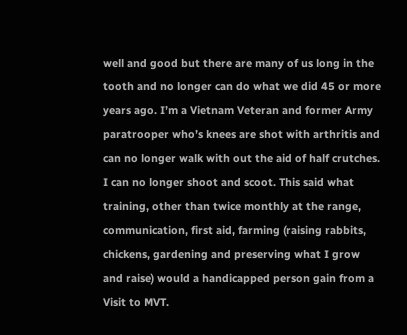well and good but there are many of us long in the tooth and no longer can do what we did 45 or more years ago. I’m a Vietnam Veteran and former Army paratrooper who’s knees are shot with arthritis and can no longer walk with out the aid of half crutches. I can no longer shoot and scoot. This said what training, other than twice monthly at the range, communication, first aid, farming (raising rabbits, chickens, gardening and preserving what I grow and raise) would a handicapped person gain from a Visit to MVT.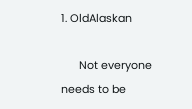1. OldAlaskan

      Not everyone needs to be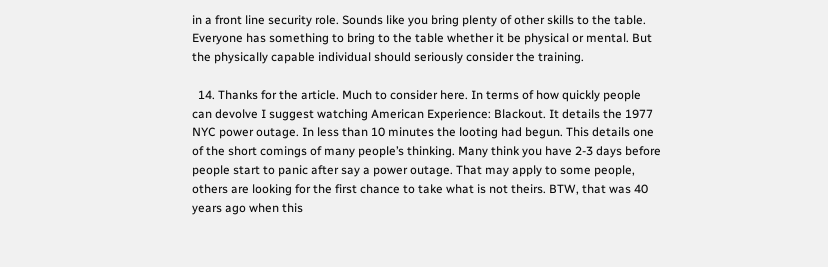in a front line security role. Sounds like you bring plenty of other skills to the table. Everyone has something to bring to the table whether it be physical or mental. But the physically capable individual should seriously consider the training.

  14. Thanks for the article. Much to consider here. In terms of how quickly people can devolve I suggest watching American Experience: Blackout. It details the 1977 NYC power outage. In less than 10 minutes the looting had begun. This details one of the short comings of many people’s thinking. Many think you have 2-3 days before people start to panic after say a power outage. That may apply to some people, others are looking for the first chance to take what is not theirs. BTW, that was 40 years ago when this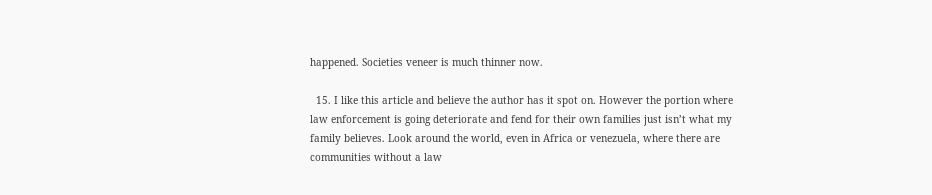happened. Societies veneer is much thinner now.

  15. I like this article and believe the author has it spot on. However the portion where law enforcement is going deteriorate and fend for their own families just isn’t what my family believes. Look around the world, even in Africa or venezuela, where there are communities without a law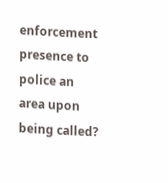enforcement presence to police an area upon being called?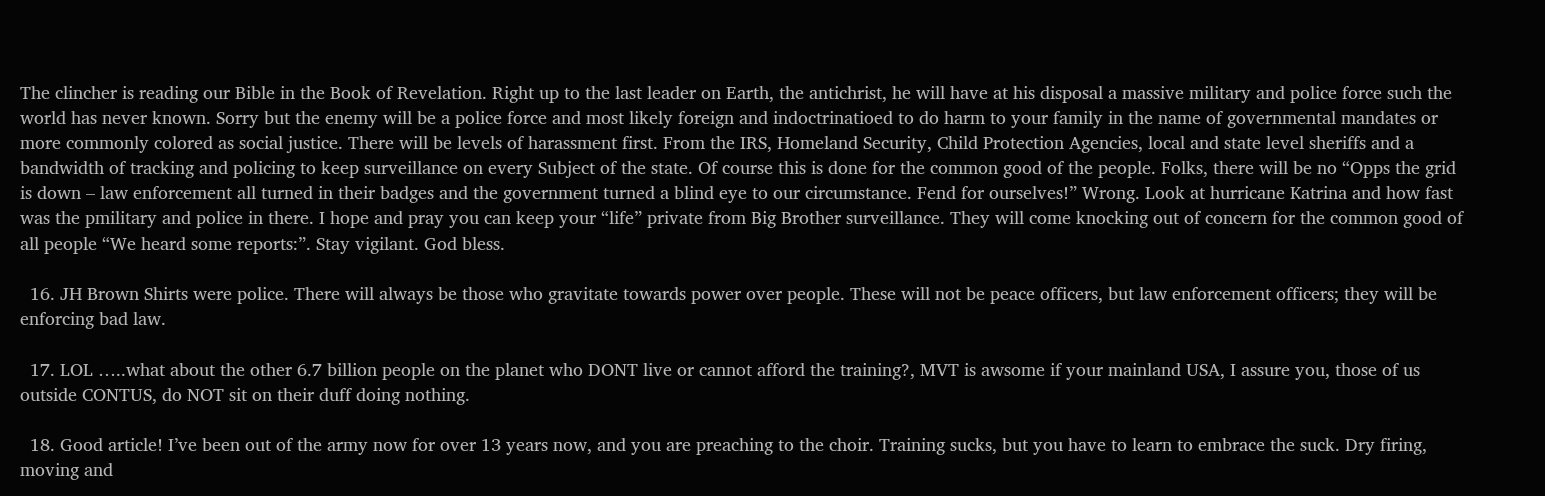The clincher is reading our Bible in the Book of Revelation. Right up to the last leader on Earth, the antichrist, he will have at his disposal a massive military and police force such the world has never known. Sorry but the enemy will be a police force and most likely foreign and indoctrinatioed to do harm to your family in the name of governmental mandates or more commonly colored as social justice. There will be levels of harassment first. From the IRS, Homeland Security, Child Protection Agencies, local and state level sheriffs and a bandwidth of tracking and policing to keep surveillance on every Subject of the state. Of course this is done for the common good of the people. Folks, there will be no “Opps the grid is down – law enforcement all turned in their badges and the government turned a blind eye to our circumstance. Fend for ourselves!” Wrong. Look at hurricane Katrina and how fast was the pmilitary and police in there. I hope and pray you can keep your “life” private from Big Brother surveillance. They will come knocking out of concern for the common good of all people “We heard some reports:”. Stay vigilant. God bless.

  16. JH Brown Shirts were police. There will always be those who gravitate towards power over people. These will not be peace officers, but law enforcement officers; they will be enforcing bad law.

  17. LOL …..what about the other 6.7 billion people on the planet who DONT live or cannot afford the training?, MVT is awsome if your mainland USA, I assure you, those of us outside CONTUS, do NOT sit on their duff doing nothing.

  18. Good article! I’ve been out of the army now for over 13 years now, and you are preaching to the choir. Training sucks, but you have to learn to embrace the suck. Dry firing, moving and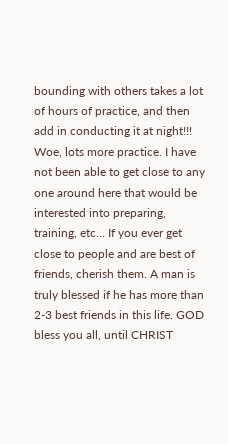bounding with others takes a lot of hours of practice, and then add in conducting it at night!!! Woe, lots more practice. I have not been able to get close to any one around here that would be interested into preparing, training, etc… If you ever get close to people and are best of friends, cherish them. A man is truly blessed if he has more than 2-3 best friends in this life. GOD bless you all, until CHRIST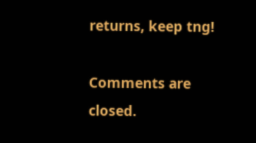returns, keep tng!

Comments are closed.